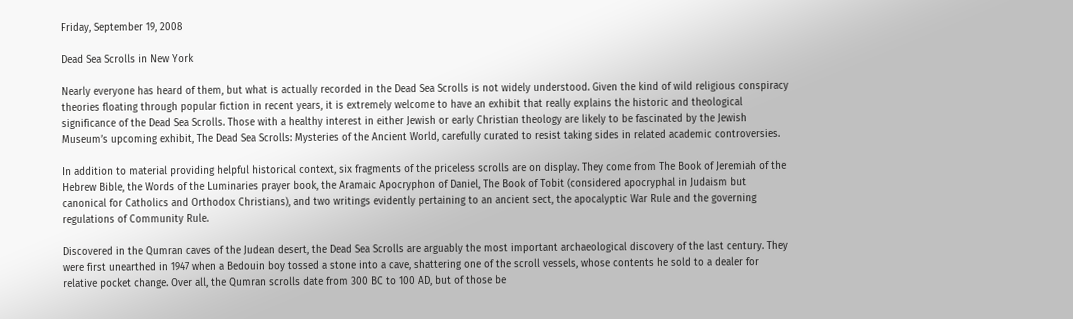Friday, September 19, 2008

Dead Sea Scrolls in New York

Nearly everyone has heard of them, but what is actually recorded in the Dead Sea Scrolls is not widely understood. Given the kind of wild religious conspiracy theories floating through popular fiction in recent years, it is extremely welcome to have an exhibit that really explains the historic and theological significance of the Dead Sea Scrolls. Those with a healthy interest in either Jewish or early Christian theology are likely to be fascinated by the Jewish Museum’s upcoming exhibit, The Dead Sea Scrolls: Mysteries of the Ancient World, carefully curated to resist taking sides in related academic controversies.

In addition to material providing helpful historical context, six fragments of the priceless scrolls are on display. They come from The Book of Jeremiah of the Hebrew Bible, the Words of the Luminaries prayer book, the Aramaic Apocryphon of Daniel, The Book of Tobit (considered apocryphal in Judaism but canonical for Catholics and Orthodox Christians), and two writings evidently pertaining to an ancient sect, the apocalyptic War Rule and the governing regulations of Community Rule.

Discovered in the Qumran caves of the Judean desert, the Dead Sea Scrolls are arguably the most important archaeological discovery of the last century. They were first unearthed in 1947 when a Bedouin boy tossed a stone into a cave, shattering one of the scroll vessels, whose contents he sold to a dealer for relative pocket change. Over all, the Qumran scrolls date from 300 BC to 100 AD, but of those be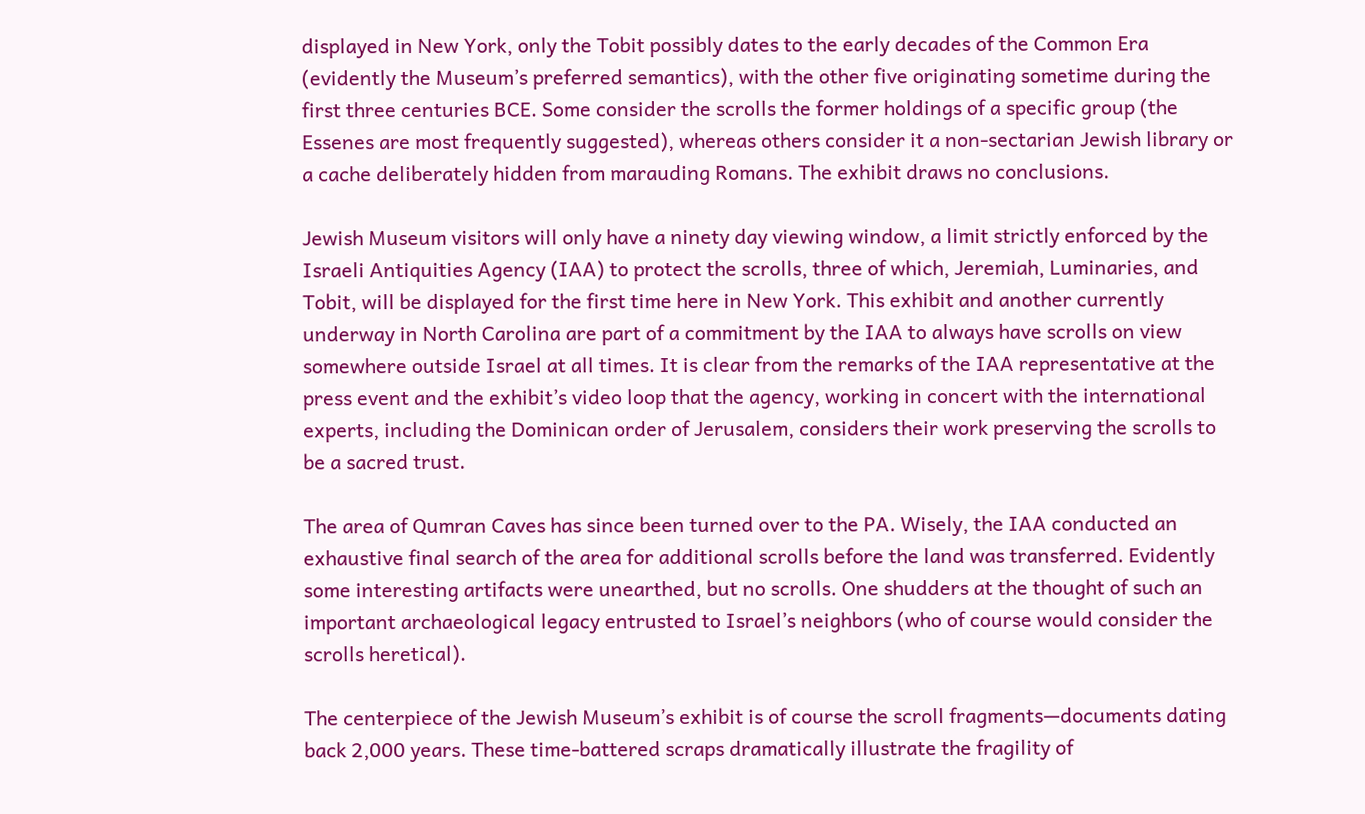displayed in New York, only the Tobit possibly dates to the early decades of the Common Era (evidently the Museum’s preferred semantics), with the other five originating sometime during the first three centuries BCE. Some consider the scrolls the former holdings of a specific group (the Essenes are most frequently suggested), whereas others consider it a non-sectarian Jewish library or a cache deliberately hidden from marauding Romans. The exhibit draws no conclusions.

Jewish Museum visitors will only have a ninety day viewing window, a limit strictly enforced by the Israeli Antiquities Agency (IAA) to protect the scrolls, three of which, Jeremiah, Luminaries, and Tobit, will be displayed for the first time here in New York. This exhibit and another currently underway in North Carolina are part of a commitment by the IAA to always have scrolls on view somewhere outside Israel at all times. It is clear from the remarks of the IAA representative at the press event and the exhibit’s video loop that the agency, working in concert with the international experts, including the Dominican order of Jerusalem, considers their work preserving the scrolls to be a sacred trust.

The area of Qumran Caves has since been turned over to the PA. Wisely, the IAA conducted an exhaustive final search of the area for additional scrolls before the land was transferred. Evidently some interesting artifacts were unearthed, but no scrolls. One shudders at the thought of such an important archaeological legacy entrusted to Israel’s neighbors (who of course would consider the scrolls heretical).

The centerpiece of the Jewish Museum’s exhibit is of course the scroll fragments—documents dating back 2,000 years. These time-battered scraps dramatically illustrate the fragility of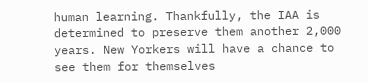human learning. Thankfully, the IAA is determined to preserve them another 2,000 years. New Yorkers will have a chance to see them for themselves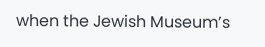when the Jewish Museum’s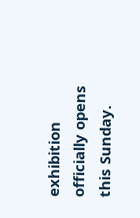exhibition officially opens this Sunday.